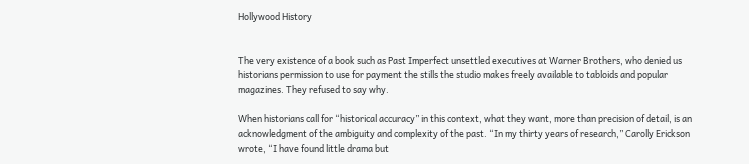Hollywood History


The very existence of a book such as Past Imperfect unsettled executives at Warner Brothers, who denied us historians permission to use for payment the stills the studio makes freely available to tabloids and popular magazines. They refused to say why.

When historians call for “historical accuracy” in this context, what they want, more than precision of detail, is an acknowledgment of the ambiguity and complexity of the past. “In my thirty years of research,” Carolly Erickson wrote, “I have found little drama but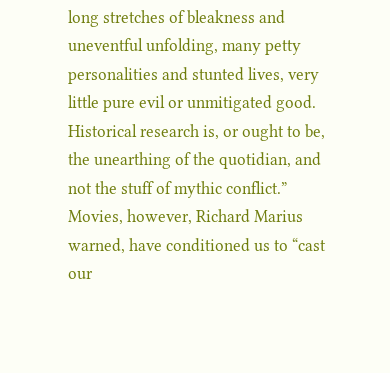long stretches of bleakness and uneventful unfolding, many petty personalities and stunted lives, very little pure evil or unmitigated good. Historical research is, or ought to be, the unearthing of the quotidian, and not the stuff of mythic conflict.” Movies, however, Richard Marius warned, have conditioned us to “cast our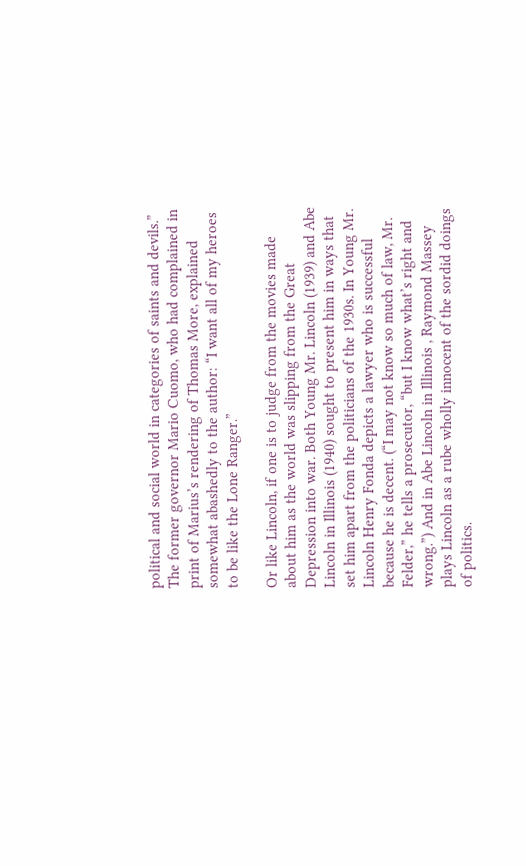political and social world in categories of saints and devils.” The former governor Mario Cuomo, who had complained in print of Marius’s rendering of Thomas More, explained somewhat abashedly to the author: “I want all of my heroes to be like the Lone Ranger.”

Or like Lincoln, if one is to judge from the movies made about him as the world was slipping from the Great Depression into war. Both Young Mr. Lincoln (1939) and Abe Lincoln in Illinois (1940) sought to present him in ways that set him apart from the politicians of the 1930s. In Young Mr. Lincoln Henry Fonda depicts a lawyer who is successful because he is decent. (“I may not know so much of law, Mr. Felder,” he tells a prosecutor, “but I know what’s right and wrong.”) And in Abe Lincoln in Illinois , Raymond Massey plays Lincoln as a rube wholly innocent of the sordid doings of politics.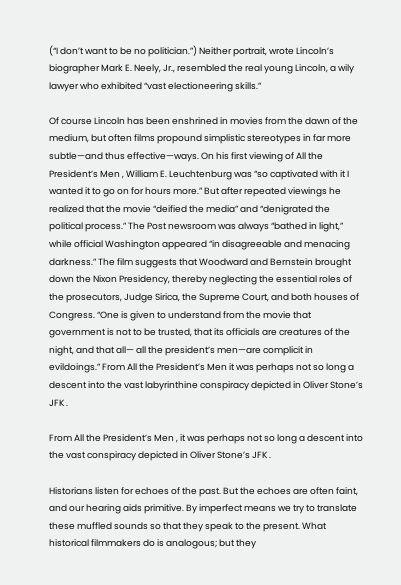(“I don’t want to be no politician.”) Neither portrait, wrote Lincoln’s biographer Mark E. Neely, Jr., resembled the real young Lincoln, a wily lawyer who exhibited “vast electioneering skills.”

Of course Lincoln has been enshrined in movies from the dawn of the medium, but often films propound simplistic stereotypes in far more subtle—and thus effective—ways. On his first viewing of All the President’s Men , William E. Leuchtenburg was “so captivated with it I wanted it to go on for hours more.” But after repeated viewings he realized that the movie “deified the media” and “denigrated the political process.” The Post newsroom was always “bathed in light,” while official Washington appeared “in disagreeable and menacing darkness.” The film suggests that Woodward and Bernstein brought down the Nixon Presidency, thereby neglecting the essential roles of the prosecutors, Judge Sirica, the Supreme Court, and both houses of Congress. “One is given to understand from the movie that government is not to be trusted, that its officials are creatures of the night, and that all— all the president’s men—are complicit in evildoings.” From All the President’s Men it was perhaps not so long a descent into the vast labyrinthine conspiracy depicted in Oliver Stone’s JFK .

From All the President’s Men , it was perhaps not so long a descent into the vast conspiracy depicted in Oliver Stone’s JFK .

Historians listen for echoes of the past. But the echoes are often faint, and our hearing aids primitive. By imperfect means we try to translate these muffled sounds so that they speak to the present. What historical filmmakers do is analogous; but they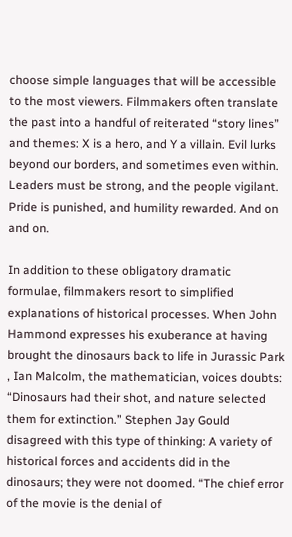choose simple languages that will be accessible to the most viewers. Filmmakers often translate the past into a handful of reiterated “story lines” and themes: X is a hero, and Y a villain. Evil lurks beyond our borders, and sometimes even within. Leaders must be strong, and the people vigilant. Pride is punished, and humility rewarded. And on and on.

In addition to these obligatory dramatic formulae, filmmakers resort to simplified explanations of historical processes. When John Hammond expresses his exuberance at having brought the dinosaurs back to life in Jurassic Park , Ian Malcolm, the mathematician, voices doubts: “Dinosaurs had their shot, and nature selected them for extinction.” Stephen Jay Gould disagreed with this type of thinking: A variety of historical forces and accidents did in the dinosaurs; they were not doomed. “The chief error of the movie is the denial of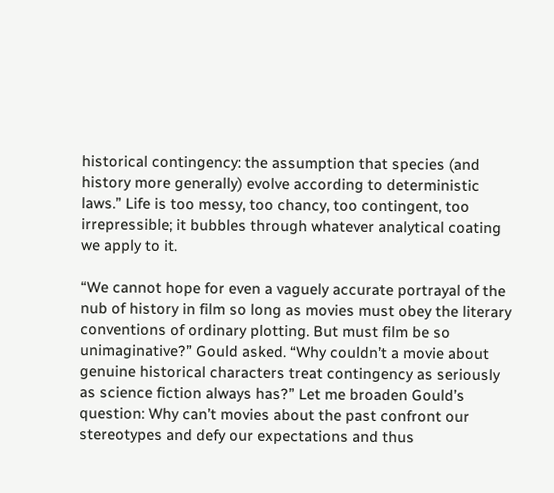historical contingency: the assumption that species (and history more generally) evolve according to deterministic laws.” Life is too messy, too chancy, too contingent, too irrepressible; it bubbles through whatever analytical coating we apply to it.

“We cannot hope for even a vaguely accurate portrayal of the nub of history in film so long as movies must obey the literary conventions of ordinary plotting. But must film be so unimaginative?” Gould asked. “Why couldn’t a movie about genuine historical characters treat contingency as seriously as science fiction always has?” Let me broaden Gould’s question: Why can’t movies about the past confront our stereotypes and defy our expectations and thus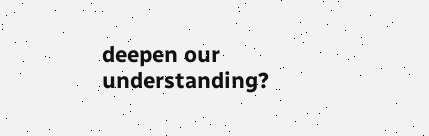deepen our understanding?